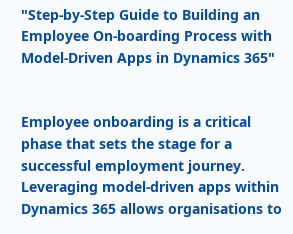"Step-by-Step Guide to Building an Employee On-boarding Process with Model-Driven Apps in Dynamics 365"


Employee onboarding is a critical phase that sets the stage for a successful employment journey. Leveraging model-driven apps within Dynamics 365 allows organisations to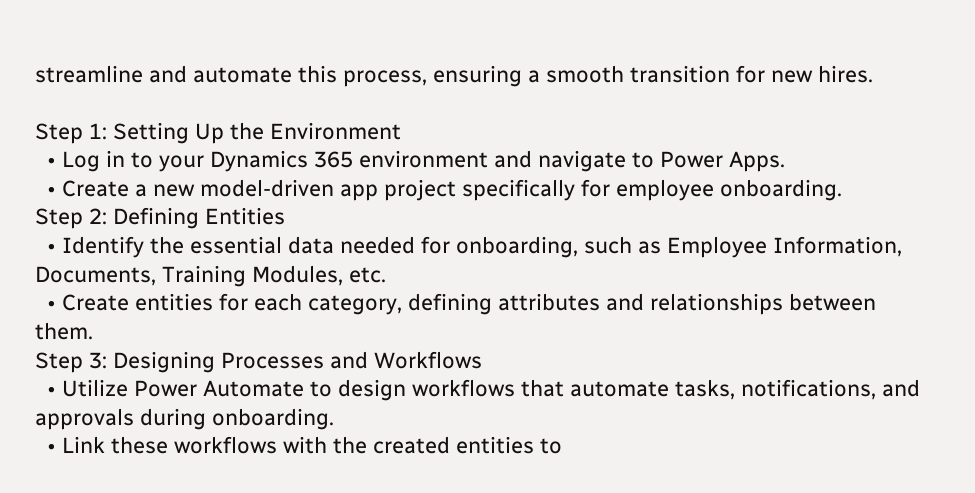streamline and automate this process, ensuring a smooth transition for new hires.

Step 1: Setting Up the Environment
  • Log in to your Dynamics 365 environment and navigate to Power Apps.
  • Create a new model-driven app project specifically for employee onboarding.
Step 2: Defining Entities
  • Identify the essential data needed for onboarding, such as Employee Information, Documents, Training Modules, etc.
  • Create entities for each category, defining attributes and relationships between them.
Step 3: Designing Processes and Workflows
  • Utilize Power Automate to design workflows that automate tasks, notifications, and approvals during onboarding.
  • Link these workflows with the created entities to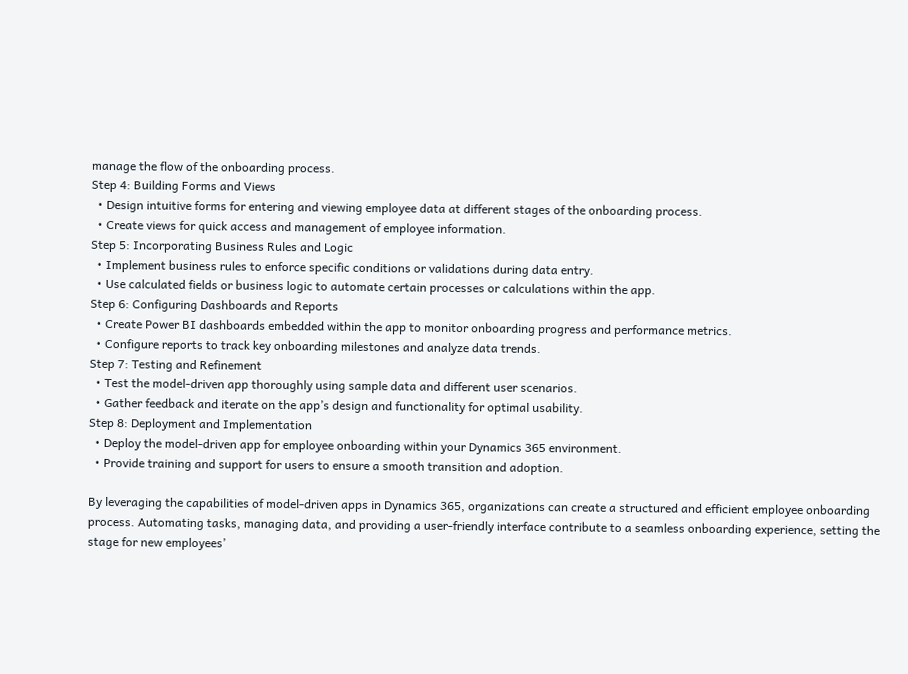manage the flow of the onboarding process.
Step 4: Building Forms and Views
  • Design intuitive forms for entering and viewing employee data at different stages of the onboarding process.
  • Create views for quick access and management of employee information.
Step 5: Incorporating Business Rules and Logic
  • Implement business rules to enforce specific conditions or validations during data entry.
  • Use calculated fields or business logic to automate certain processes or calculations within the app.
Step 6: Configuring Dashboards and Reports
  • Create Power BI dashboards embedded within the app to monitor onboarding progress and performance metrics.
  • Configure reports to track key onboarding milestones and analyze data trends.
Step 7: Testing and Refinement
  • Test the model-driven app thoroughly using sample data and different user scenarios.
  • Gather feedback and iterate on the app’s design and functionality for optimal usability.
Step 8: Deployment and Implementation
  • Deploy the model-driven app for employee onboarding within your Dynamics 365 environment.
  • Provide training and support for users to ensure a smooth transition and adoption.

By leveraging the capabilities of model-driven apps in Dynamics 365, organizations can create a structured and efficient employee onboarding process. Automating tasks, managing data, and providing a user-friendly interface contribute to a seamless onboarding experience, setting the stage for new employees’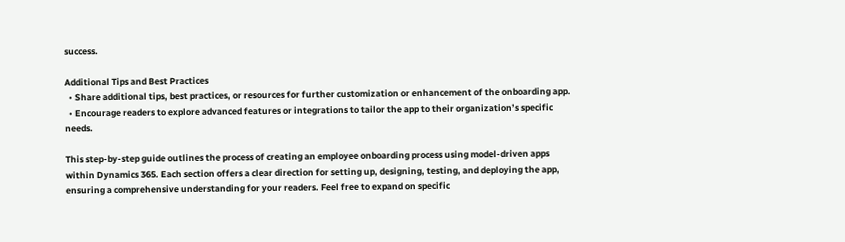success.

Additional Tips and Best Practices
  • Share additional tips, best practices, or resources for further customization or enhancement of the onboarding app.
  • Encourage readers to explore advanced features or integrations to tailor the app to their organization’s specific needs.

This step-by-step guide outlines the process of creating an employee onboarding process using model-driven apps within Dynamics 365. Each section offers a clear direction for setting up, designing, testing, and deploying the app, ensuring a comprehensive understanding for your readers. Feel free to expand on specific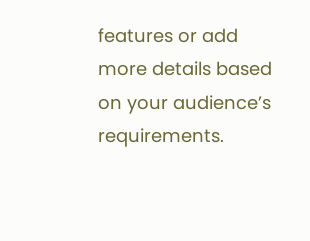features or add more details based on your audience’s requirements.